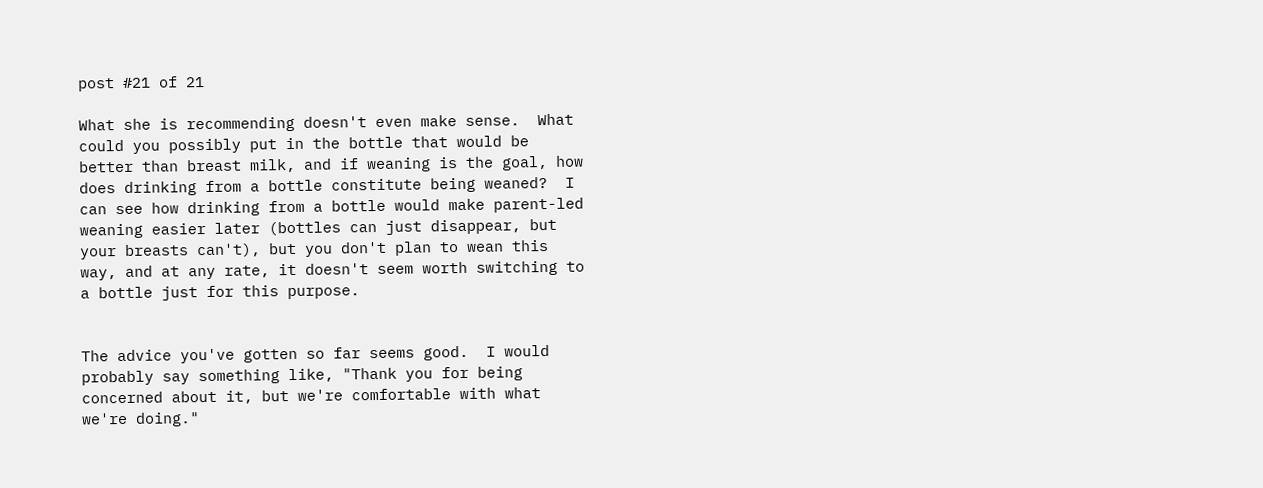post #21 of 21

What she is recommending doesn't even make sense.  What could you possibly put in the bottle that would be better than breast milk, and if weaning is the goal, how does drinking from a bottle constitute being weaned?  I can see how drinking from a bottle would make parent-led weaning easier later (bottles can just disappear, but your breasts can't), but you don't plan to wean this way, and at any rate, it doesn't seem worth switching to a bottle just for this purpose.


The advice you've gotten so far seems good.  I would probably say something like, "Thank you for being concerned about it, but we're comfortable with what we're doing."